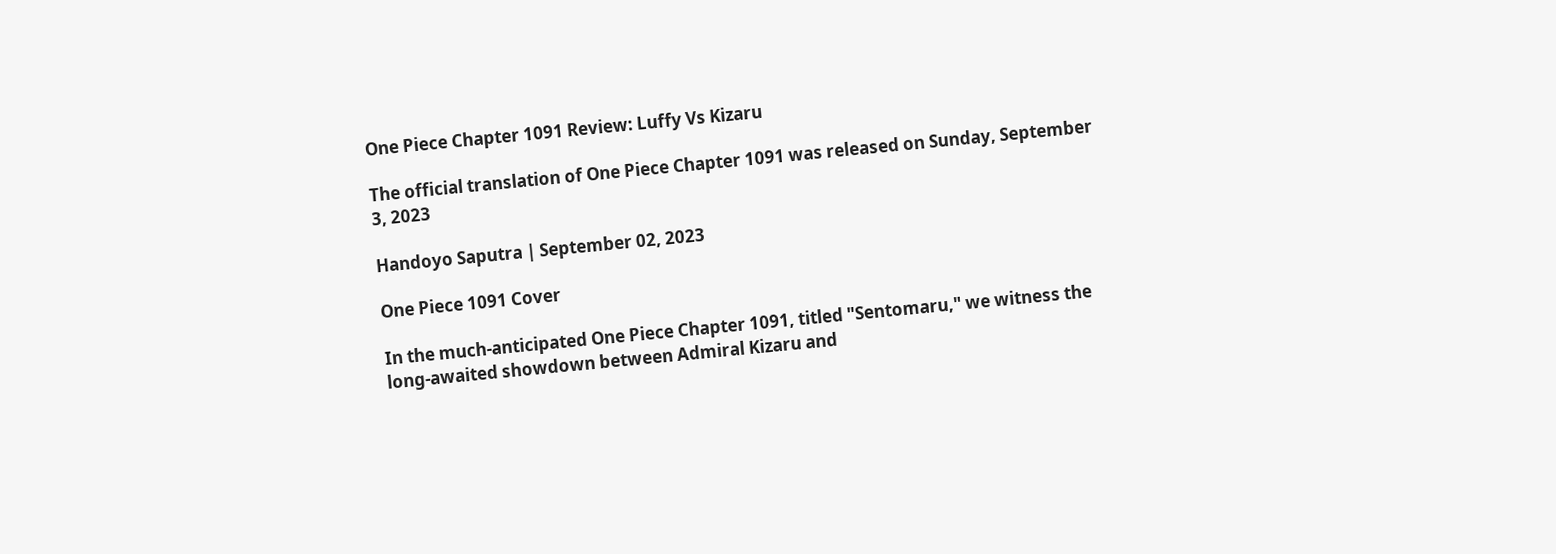One Piece Chapter 1091 Review: Luffy Vs Kizaru

The official translation of One Piece Chapter 1091 was released on Sunday, September 3, 2023

Handoyo Saputra | September 02, 2023

One Piece 1091 Cover

In the much-anticipated One Piece Chapter 1091, titled "Sentomaru," we witness the long-awaited showdown between Admiral Kizaru and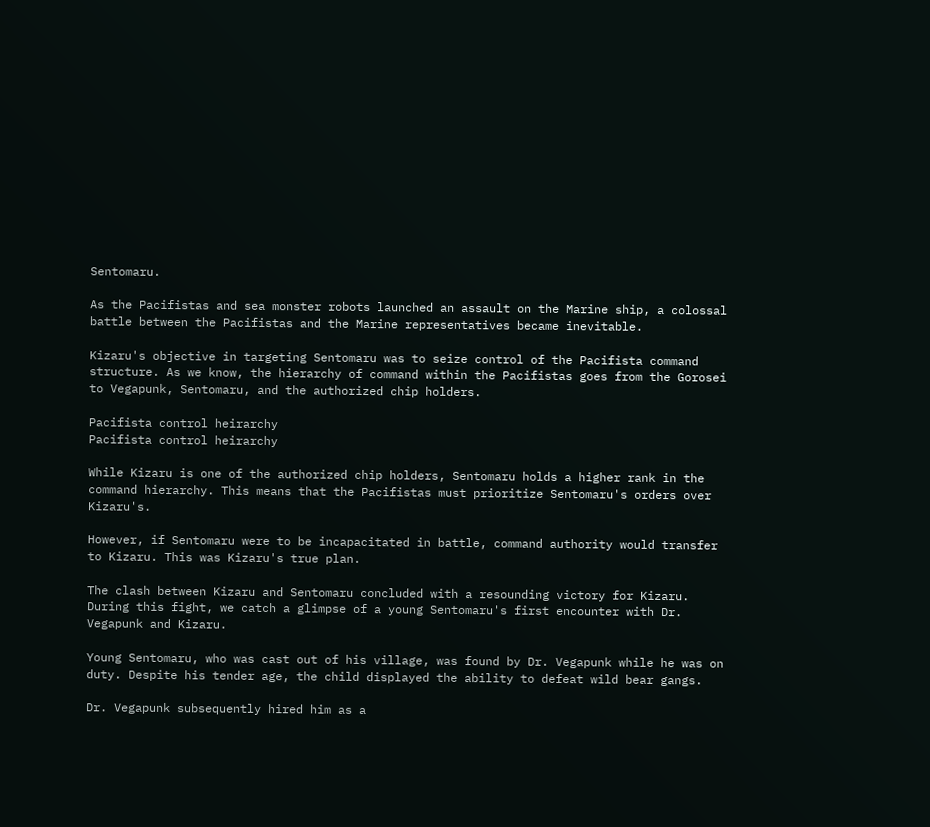Sentomaru.

As the Pacifistas and sea monster robots launched an assault on the Marine ship, a colossal battle between the Pacifistas and the Marine representatives became inevitable.

Kizaru's objective in targeting Sentomaru was to seize control of the Pacifista command structure. As we know, the hierarchy of command within the Pacifistas goes from the Gorosei to Vegapunk, Sentomaru, and the authorized chip holders.

Pacifista control heirarchy
Pacifista control heirarchy

While Kizaru is one of the authorized chip holders, Sentomaru holds a higher rank in the command hierarchy. This means that the Pacifistas must prioritize Sentomaru's orders over Kizaru's.

However, if Sentomaru were to be incapacitated in battle, command authority would transfer to Kizaru. This was Kizaru's true plan.

The clash between Kizaru and Sentomaru concluded with a resounding victory for Kizaru. During this fight, we catch a glimpse of a young Sentomaru's first encounter with Dr. Vegapunk and Kizaru.

Young Sentomaru, who was cast out of his village, was found by Dr. Vegapunk while he was on duty. Despite his tender age, the child displayed the ability to defeat wild bear gangs.

Dr. Vegapunk subsequently hired him as a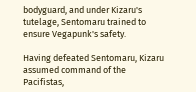bodyguard, and under Kizaru's tutelage, Sentomaru trained to ensure Vegapunk's safety.

Having defeated Sentomaru, Kizaru assumed command of the Pacifistas,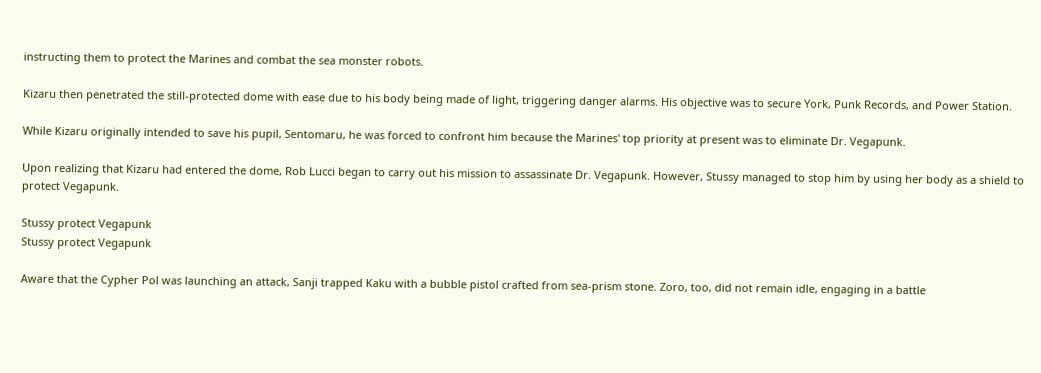instructing them to protect the Marines and combat the sea monster robots.

Kizaru then penetrated the still-protected dome with ease due to his body being made of light, triggering danger alarms. His objective was to secure York, Punk Records, and Power Station.

While Kizaru originally intended to save his pupil, Sentomaru, he was forced to confront him because the Marines' top priority at present was to eliminate Dr. Vegapunk.

Upon realizing that Kizaru had entered the dome, Rob Lucci began to carry out his mission to assassinate Dr. Vegapunk. However, Stussy managed to stop him by using her body as a shield to protect Vegapunk.

Stussy protect Vegapunk
Stussy protect Vegapunk

Aware that the Cypher Pol was launching an attack, Sanji trapped Kaku with a bubble pistol crafted from sea-prism stone. Zoro, too, did not remain idle, engaging in a battle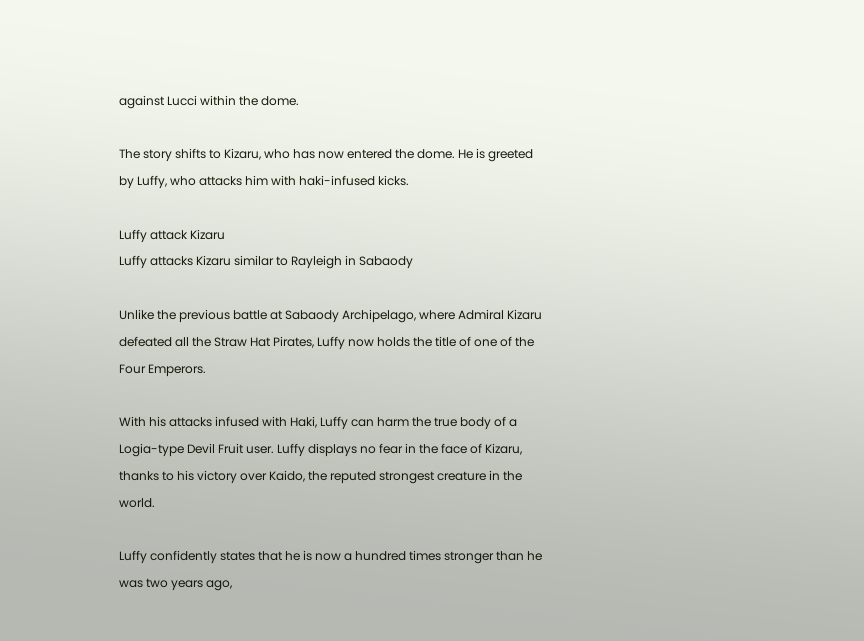against Lucci within the dome.

The story shifts to Kizaru, who has now entered the dome. He is greeted by Luffy, who attacks him with haki-infused kicks.

Luffy attack Kizaru
Luffy attacks Kizaru similar to Rayleigh in Sabaody

Unlike the previous battle at Sabaody Archipelago, where Admiral Kizaru defeated all the Straw Hat Pirates, Luffy now holds the title of one of the Four Emperors.

With his attacks infused with Haki, Luffy can harm the true body of a Logia-type Devil Fruit user. Luffy displays no fear in the face of Kizaru, thanks to his victory over Kaido, the reputed strongest creature in the world.

Luffy confidently states that he is now a hundred times stronger than he was two years ago,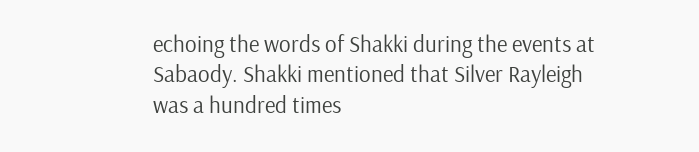echoing the words of Shakki during the events at Sabaody. Shakki mentioned that Silver Rayleigh was a hundred times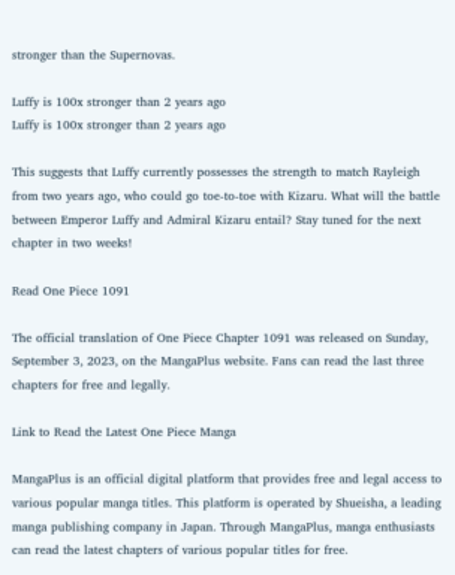stronger than the Supernovas.

Luffy is 100x stronger than 2 years ago
Luffy is 100x stronger than 2 years ago

This suggests that Luffy currently possesses the strength to match Rayleigh from two years ago, who could go toe-to-toe with Kizaru. What will the battle between Emperor Luffy and Admiral Kizaru entail? Stay tuned for the next chapter in two weeks!

Read One Piece 1091

The official translation of One Piece Chapter 1091 was released on Sunday, September 3, 2023, on the MangaPlus website. Fans can read the last three chapters for free and legally.

Link to Read the Latest One Piece Manga

MangaPlus is an official digital platform that provides free and legal access to various popular manga titles. This platform is operated by Shueisha, a leading manga publishing company in Japan. Through MangaPlus, manga enthusiasts can read the latest chapters of various popular titles for free.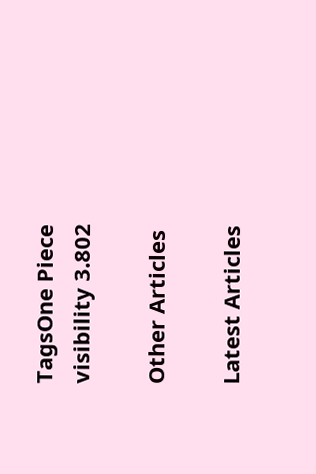TagsOne Piece
visibility 3.802

Other Articles

Latest Articles